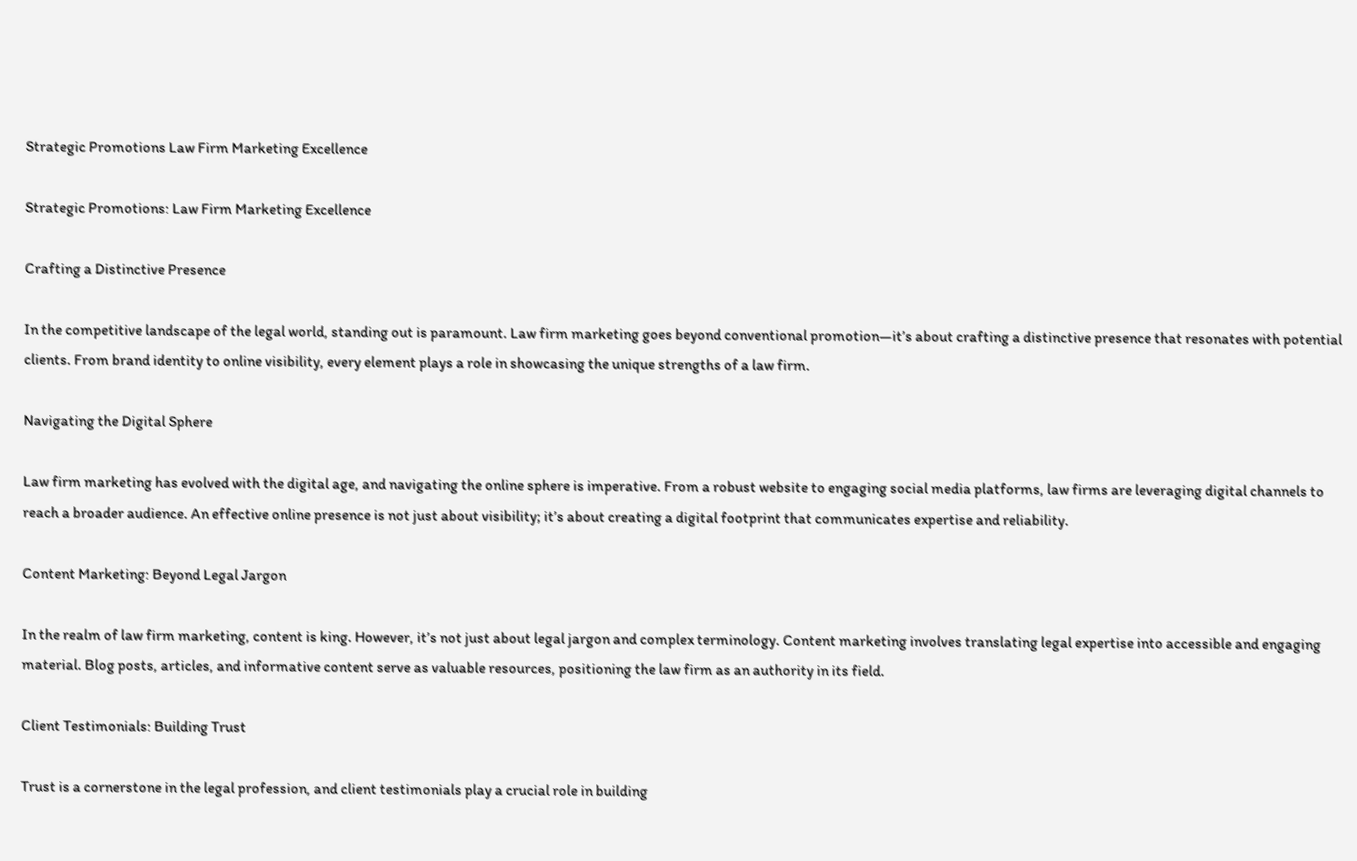Strategic Promotions Law Firm Marketing Excellence

Strategic Promotions: Law Firm Marketing Excellence

Crafting a Distinctive Presence

In the competitive landscape of the legal world, standing out is paramount. Law firm marketing goes beyond conventional promotion—it’s about crafting a distinctive presence that resonates with potential clients. From brand identity to online visibility, every element plays a role in showcasing the unique strengths of a law firm.

Navigating the Digital Sphere

Law firm marketing has evolved with the digital age, and navigating the online sphere is imperative. From a robust website to engaging social media platforms, law firms are leveraging digital channels to reach a broader audience. An effective online presence is not just about visibility; it’s about creating a digital footprint that communicates expertise and reliability.

Content Marketing: Beyond Legal Jargon

In the realm of law firm marketing, content is king. However, it’s not just about legal jargon and complex terminology. Content marketing involves translating legal expertise into accessible and engaging material. Blog posts, articles, and informative content serve as valuable resources, positioning the law firm as an authority in its field.

Client Testimonials: Building Trust

Trust is a cornerstone in the legal profession, and client testimonials play a crucial role in building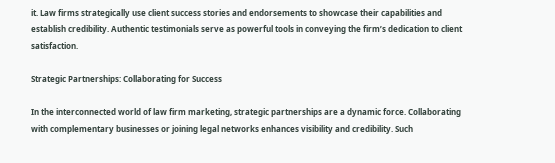it. Law firms strategically use client success stories and endorsements to showcase their capabilities and establish credibility. Authentic testimonials serve as powerful tools in conveying the firm’s dedication to client satisfaction.

Strategic Partnerships: Collaborating for Success

In the interconnected world of law firm marketing, strategic partnerships are a dynamic force. Collaborating with complementary businesses or joining legal networks enhances visibility and credibility. Such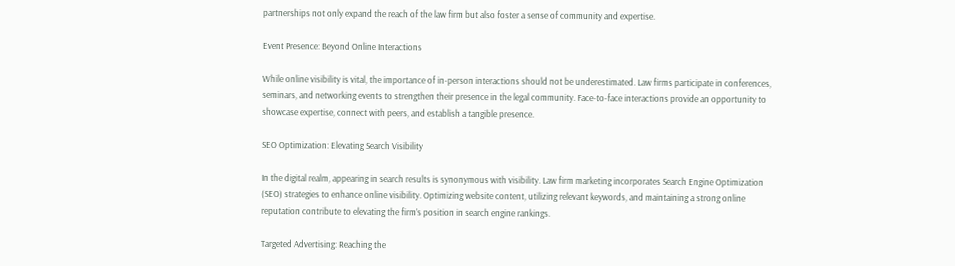partnerships not only expand the reach of the law firm but also foster a sense of community and expertise.

Event Presence: Beyond Online Interactions

While online visibility is vital, the importance of in-person interactions should not be underestimated. Law firms participate in conferences, seminars, and networking events to strengthen their presence in the legal community. Face-to-face interactions provide an opportunity to showcase expertise, connect with peers, and establish a tangible presence.

SEO Optimization: Elevating Search Visibility

In the digital realm, appearing in search results is synonymous with visibility. Law firm marketing incorporates Search Engine Optimization (SEO) strategies to enhance online visibility. Optimizing website content, utilizing relevant keywords, and maintaining a strong online reputation contribute to elevating the firm’s position in search engine rankings.

Targeted Advertising: Reaching the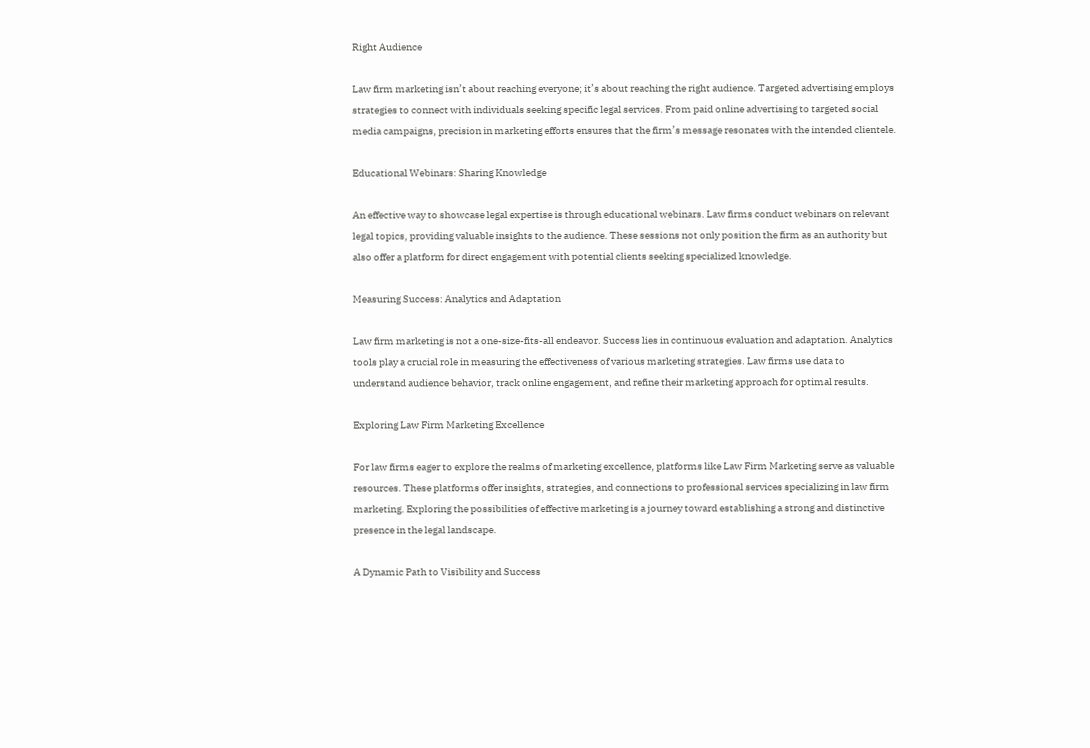Right Audience

Law firm marketing isn’t about reaching everyone; it’s about reaching the right audience. Targeted advertising employs strategies to connect with individuals seeking specific legal services. From paid online advertising to targeted social media campaigns, precision in marketing efforts ensures that the firm’s message resonates with the intended clientele.

Educational Webinars: Sharing Knowledge

An effective way to showcase legal expertise is through educational webinars. Law firms conduct webinars on relevant legal topics, providing valuable insights to the audience. These sessions not only position the firm as an authority but also offer a platform for direct engagement with potential clients seeking specialized knowledge.

Measuring Success: Analytics and Adaptation

Law firm marketing is not a one-size-fits-all endeavor. Success lies in continuous evaluation and adaptation. Analytics tools play a crucial role in measuring the effectiveness of various marketing strategies. Law firms use data to understand audience behavior, track online engagement, and refine their marketing approach for optimal results.

Exploring Law Firm Marketing Excellence

For law firms eager to explore the realms of marketing excellence, platforms like Law Firm Marketing serve as valuable resources. These platforms offer insights, strategies, and connections to professional services specializing in law firm marketing. Exploring the possibilities of effective marketing is a journey toward establishing a strong and distinctive presence in the legal landscape.

A Dynamic Path to Visibility and Success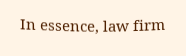In essence, law firm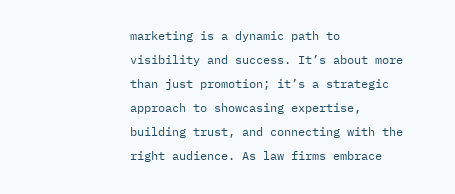marketing is a dynamic path to visibility and success. It’s about more than just promotion; it’s a strategic approach to showcasing expertise, building trust, and connecting with the right audience. As law firms embrace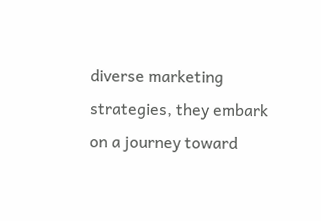diverse marketing strategies, they embark on a journey toward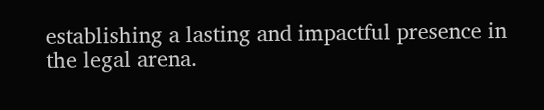establishing a lasting and impactful presence in the legal arena.